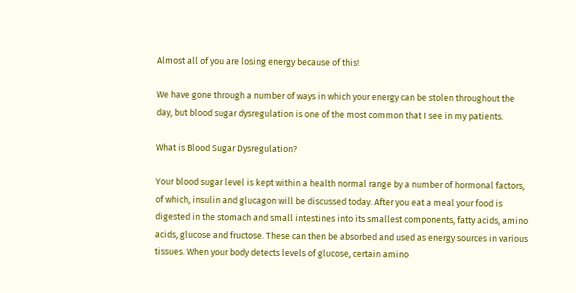Almost all of you are losing energy because of this!

We have gone through a number of ways in which your energy can be stolen throughout the day, but blood sugar dysregulation is one of the most common that I see in my patients.

What is Blood Sugar Dysregulation?

Your blood sugar level is kept within a health normal range by a number of hormonal factors, of which, insulin and glucagon will be discussed today. After you eat a meal your food is digested in the stomach and small intestines into its smallest components, fatty acids, amino acids, glucose and fructose. These can then be absorbed and used as energy sources in various tissues. When your body detects levels of glucose, certain amino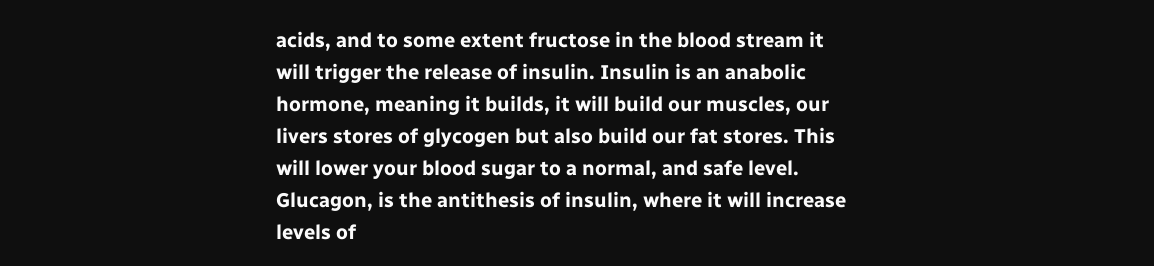acids, and to some extent fructose in the blood stream it will trigger the release of insulin. Insulin is an anabolic hormone, meaning it builds, it will build our muscles, our livers stores of glycogen but also build our fat stores. This will lower your blood sugar to a normal, and safe level. Glucagon, is the antithesis of insulin, where it will increase levels of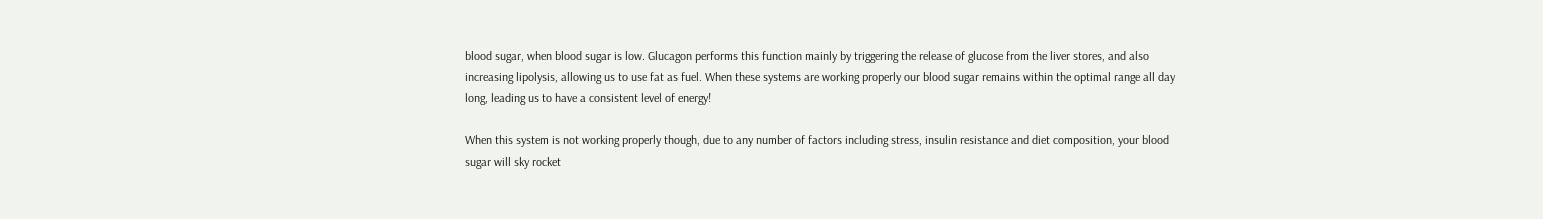blood sugar, when blood sugar is low. Glucagon performs this function mainly by triggering the release of glucose from the liver stores, and also increasing lipolysis, allowing us to use fat as fuel. When these systems are working properly our blood sugar remains within the optimal range all day long, leading us to have a consistent level of energy!

When this system is not working properly though, due to any number of factors including stress, insulin resistance and diet composition, your blood sugar will sky rocket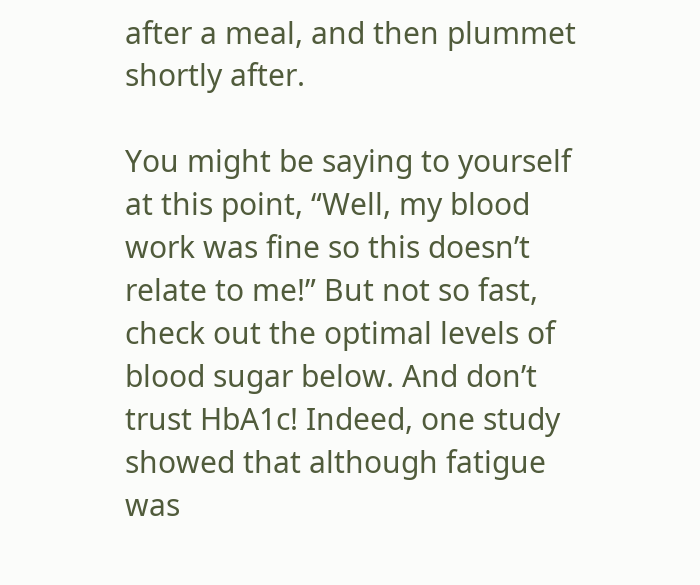after a meal, and then plummet shortly after.

You might be saying to yourself at this point, “Well, my blood work was fine so this doesn’t relate to me!” But not so fast, check out the optimal levels of blood sugar below. And don’t trust HbA1c! Indeed, one study showed that although fatigue was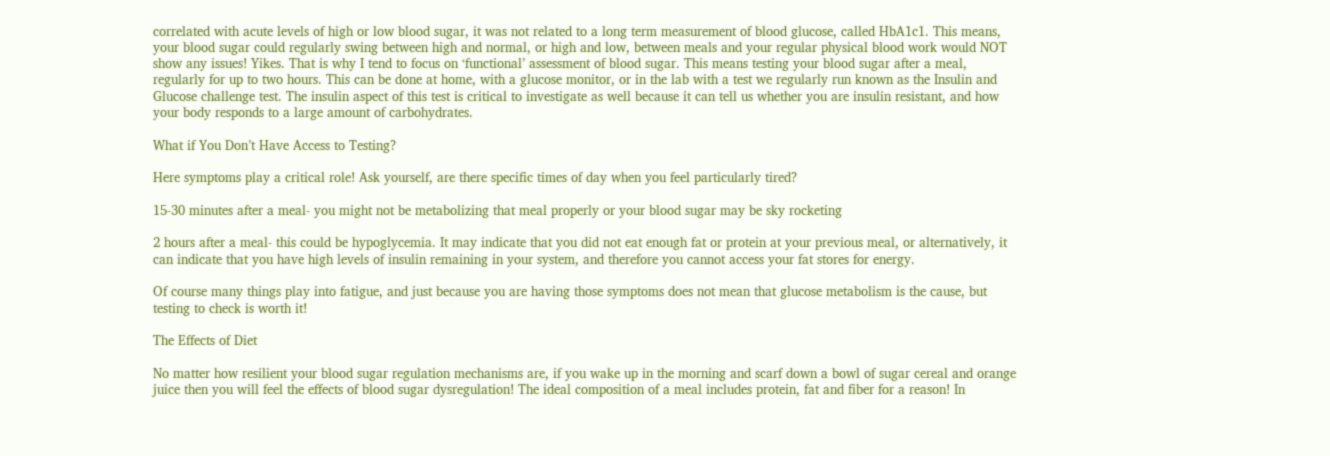correlated with acute levels of high or low blood sugar, it was not related to a long term measurement of blood glucose, called HbA1c1. This means, your blood sugar could regularly swing between high and normal, or high and low, between meals and your regular physical blood work would NOT show any issues! Yikes. That is why I tend to focus on ‘functional’ assessment of blood sugar. This means testing your blood sugar after a meal, regularly for up to two hours. This can be done at home, with a glucose monitor, or in the lab with a test we regularly run known as the Insulin and Glucose challenge test. The insulin aspect of this test is critical to investigate as well because it can tell us whether you are insulin resistant, and how your body responds to a large amount of carbohydrates.

What if You Don’t Have Access to Testing?

Here symptoms play a critical role! Ask yourself, are there specific times of day when you feel particularly tired?

15-30 minutes after a meal- you might not be metabolizing that meal properly or your blood sugar may be sky rocketing

2 hours after a meal- this could be hypoglycemia. It may indicate that you did not eat enough fat or protein at your previous meal, or alternatively, it can indicate that you have high levels of insulin remaining in your system, and therefore you cannot access your fat stores for energy.

Of course many things play into fatigue, and just because you are having those symptoms does not mean that glucose metabolism is the cause, but testing to check is worth it!

The Effects of Diet

No matter how resilient your blood sugar regulation mechanisms are, if you wake up in the morning and scarf down a bowl of sugar cereal and orange juice then you will feel the effects of blood sugar dysregulation! The ideal composition of a meal includes protein, fat and fiber for a reason! In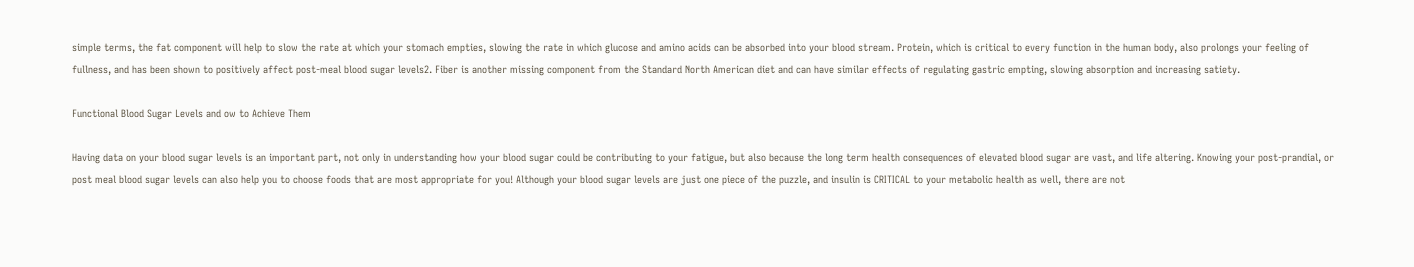simple terms, the fat component will help to slow the rate at which your stomach empties, slowing the rate in which glucose and amino acids can be absorbed into your blood stream. Protein, which is critical to every function in the human body, also prolongs your feeling of fullness, and has been shown to positively affect post-meal blood sugar levels2. Fiber is another missing component from the Standard North American diet and can have similar effects of regulating gastric empting, slowing absorption and increasing satiety.

Functional Blood Sugar Levels and ow to Achieve Them

Having data on your blood sugar levels is an important part, not only in understanding how your blood sugar could be contributing to your fatigue, but also because the long term health consequences of elevated blood sugar are vast, and life altering. Knowing your post-prandial, or post meal blood sugar levels can also help you to choose foods that are most appropriate for you! Although your blood sugar levels are just one piece of the puzzle, and insulin is CRITICAL to your metabolic health as well, there are not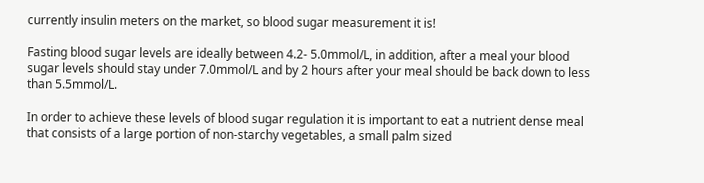currently insulin meters on the market, so blood sugar measurement it is!

Fasting blood sugar levels are ideally between 4.2- 5.0mmol/L, in addition, after a meal your blood sugar levels should stay under 7.0mmol/L and by 2 hours after your meal should be back down to less than 5.5mmol/L.

In order to achieve these levels of blood sugar regulation it is important to eat a nutrient dense meal that consists of a large portion of non-starchy vegetables, a small palm sized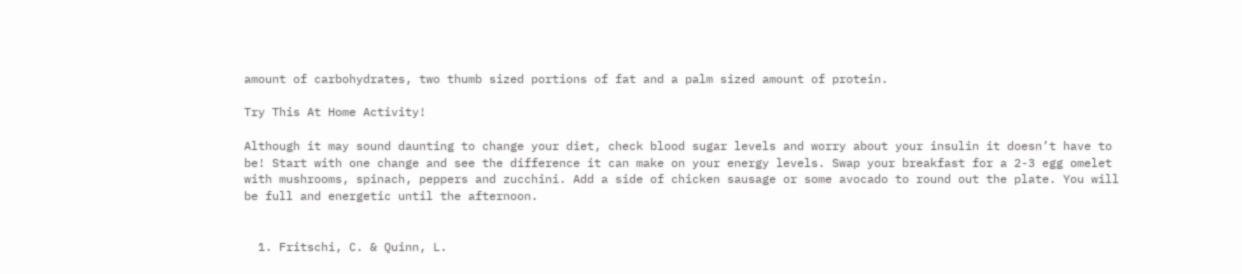amount of carbohydrates, two thumb sized portions of fat and a palm sized amount of protein.

Try This At Home Activity!

Although it may sound daunting to change your diet, check blood sugar levels and worry about your insulin it doesn’t have to be! Start with one change and see the difference it can make on your energy levels. Swap your breakfast for a 2-3 egg omelet with mushrooms, spinach, peppers and zucchini. Add a side of chicken sausage or some avocado to round out the plate. You will be full and energetic until the afternoon.


  1. Fritschi, C. & Quinn, L.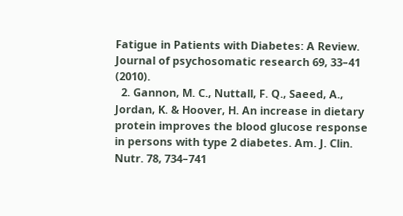Fatigue in Patients with Diabetes: A Review. Journal of psychosomatic research 69, 33–41 (2010).
  2. Gannon, M. C., Nuttall, F. Q., Saeed, A., Jordan, K. & Hoover, H. An increase in dietary protein improves the blood glucose response in persons with type 2 diabetes. Am. J. Clin. Nutr. 78, 734–741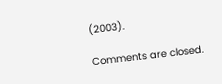(2003).

Comments are closed.